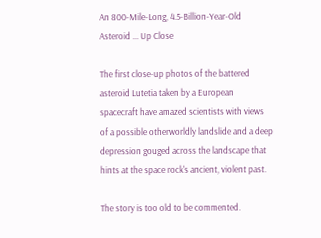An 800-Mile-Long, 4.5-Billion-Year-Old Asteroid ... Up Close

The first close-up photos of the battered asteroid Lutetia taken by a European spacecraft have amazed scientists with views of a possible otherworldly landslide and a deep depression gouged across the landscape that hints at the space rock's ancient, violent past.

The story is too old to be commented.